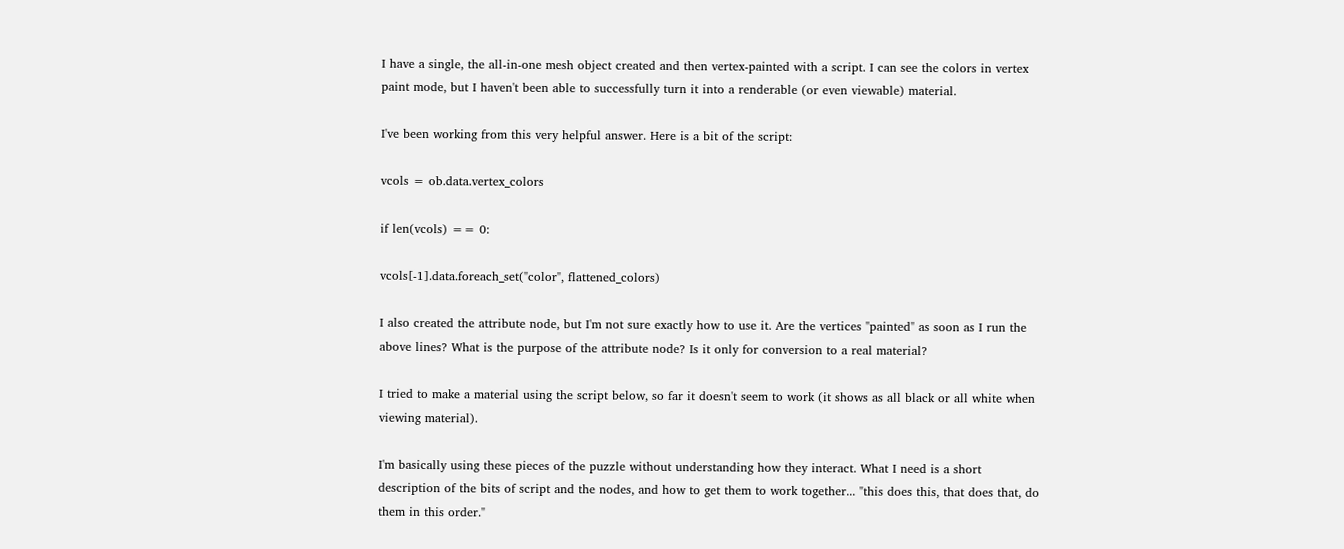I have a single, the all-in-one mesh object created and then vertex-painted with a script. I can see the colors in vertex paint mode, but I haven't been able to successfully turn it into a renderable (or even viewable) material.

I've been working from this very helpful answer. Here is a bit of the script:

vcols = ob.data.vertex_colors

if len(vcols) == 0:

vcols[-1].data.foreach_set("color", flattened_colors)

I also created the attribute node, but I'm not sure exactly how to use it. Are the vertices "painted" as soon as I run the above lines? What is the purpose of the attribute node? Is it only for conversion to a real material?

I tried to make a material using the script below, so far it doesn't seem to work (it shows as all black or all white when viewing material).

I'm basically using these pieces of the puzzle without understanding how they interact. What I need is a short description of the bits of script and the nodes, and how to get them to work together... "this does this, that does that, do them in this order."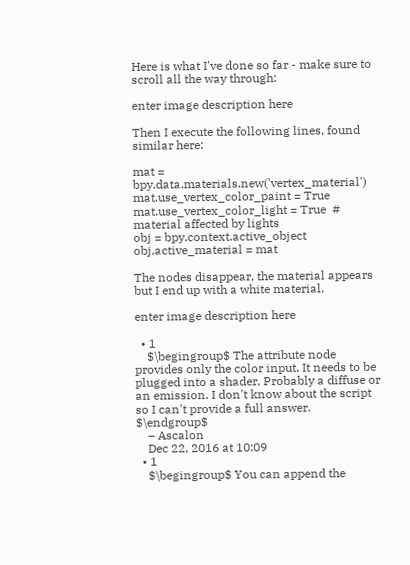Here is what I've done so far - make sure to scroll all the way through:

enter image description here

Then I execute the following lines, found similar here:

mat = bpy.data.materials.new('vertex_material')
mat.use_vertex_color_paint = True
mat.use_vertex_color_light = True  # material affected by lights
obj = bpy.context.active_object
obj.active_material = mat

The nodes disappear, the material appears but I end up with a white material.

enter image description here

  • 1
    $\begingroup$ The attribute node provides only the color input. It needs to be plugged into a shader. Probably a diffuse or an emission. I don't know about the script so I can't provide a full answer. $\endgroup$
    – Ascalon
    Dec 22, 2016 at 10:09
  • 1
    $\begingroup$ You can append the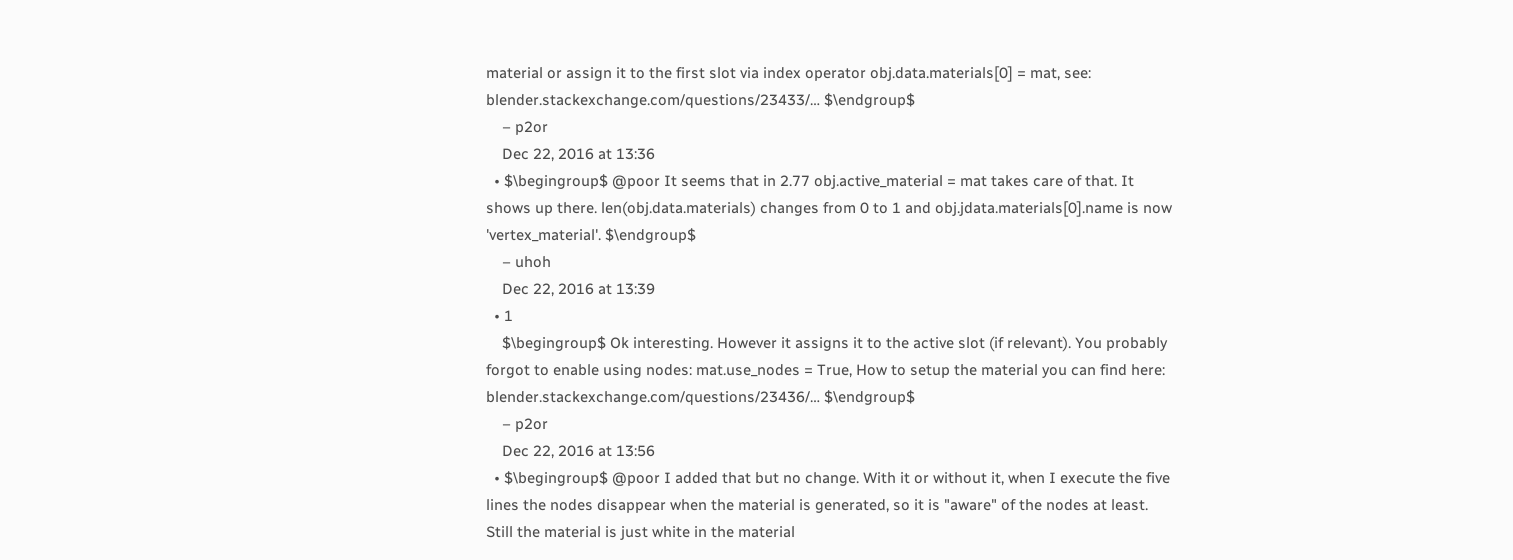material or assign it to the first slot via index operator obj.data.materials[0] = mat, see: blender.stackexchange.com/questions/23433/… $\endgroup$
    – p2or
    Dec 22, 2016 at 13:36
  • $\begingroup$ @poor It seems that in 2.77 obj.active_material = mat takes care of that. It shows up there. len(obj.data.materials) changes from 0 to 1 and obj.jdata.materials[0].name is now 'vertex_material'. $\endgroup$
    – uhoh
    Dec 22, 2016 at 13:39
  • 1
    $\begingroup$ Ok interesting. However it assigns it to the active slot (if relevant). You probably forgot to enable using nodes: mat.use_nodes = True, How to setup the material you can find here: blender.stackexchange.com/questions/23436/… $\endgroup$
    – p2or
    Dec 22, 2016 at 13:56
  • $\begingroup$ @poor I added that but no change. With it or without it, when I execute the five lines the nodes disappear when the material is generated, so it is "aware" of the nodes at least. Still the material is just white in the material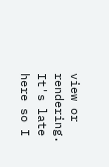view or rendering. It's late here so I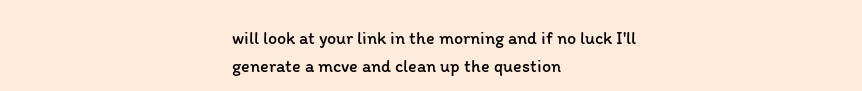will look at your link in the morning and if no luck I'll generate a mcve and clean up the question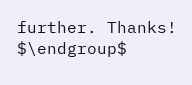further. Thanks! $\endgroup$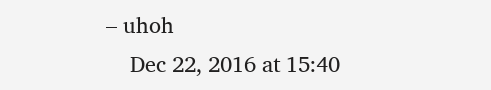– uhoh
    Dec 22, 2016 at 15:40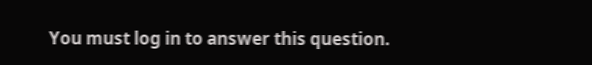You must log in to answer this question.